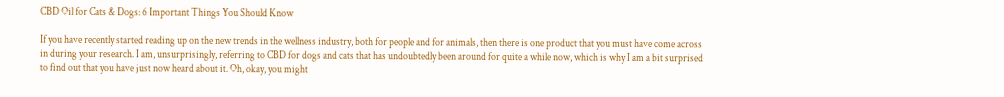CBD Oil for Cats & Dogs: 6 Important Things You Should Know

If you have recently started reading up on the new trends in the wellness industry, both for people and for animals, then there is one product that you must have come across in during your research. I am, unsurprisingly, referring to CBD for dogs and cats that has undoubtedly been around for quite a while now, which is why I am a bit surprised to find out that you have just now heard about it. Oh, okay, you might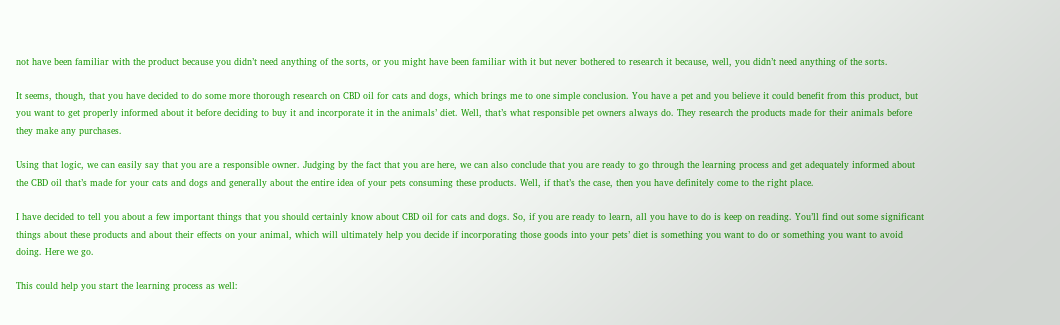not have been familiar with the product because you didn’t need anything of the sorts, or you might have been familiar with it but never bothered to research it because, well, you didn’t need anything of the sorts.

It seems, though, that you have decided to do some more thorough research on CBD oil for cats and dogs, which brings me to one simple conclusion. You have a pet and you believe it could benefit from this product, but you want to get properly informed about it before deciding to buy it and incorporate it in the animals’ diet. Well, that’s what responsible pet owners always do. They research the products made for their animals before they make any purchases.

Using that logic, we can easily say that you are a responsible owner. Judging by the fact that you are here, we can also conclude that you are ready to go through the learning process and get adequately informed about the CBD oil that’s made for your cats and dogs and generally about the entire idea of your pets consuming these products. Well, if that’s the case, then you have definitely come to the right place.

I have decided to tell you about a few important things that you should certainly know about CBD oil for cats and dogs. So, if you are ready to learn, all you have to do is keep on reading. You’ll find out some significant things about these products and about their effects on your animal, which will ultimately help you decide if incorporating those goods into your pets’ diet is something you want to do or something you want to avoid doing. Here we go.

This could help you start the learning process as well: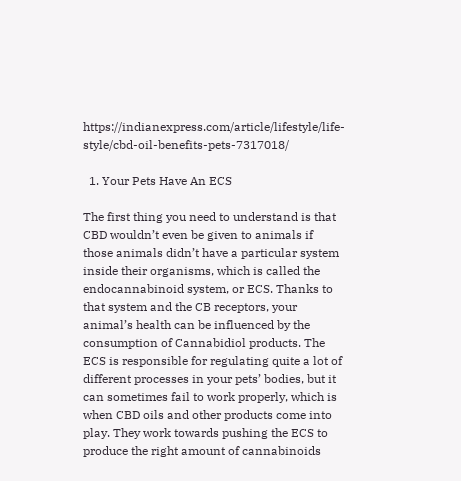https://indianexpress.com/article/lifestyle/life-style/cbd-oil-benefits-pets-7317018/

  1. Your Pets Have An ECS

The first thing you need to understand is that CBD wouldn’t even be given to animals if those animals didn’t have a particular system inside their organisms, which is called the endocannabinoid system, or ECS. Thanks to that system and the CB receptors, your animal’s health can be influenced by the consumption of Cannabidiol products. The ECS is responsible for regulating quite a lot of different processes in your pets’ bodies, but it can sometimes fail to work properly, which is when CBD oils and other products come into play. They work towards pushing the ECS to produce the right amount of cannabinoids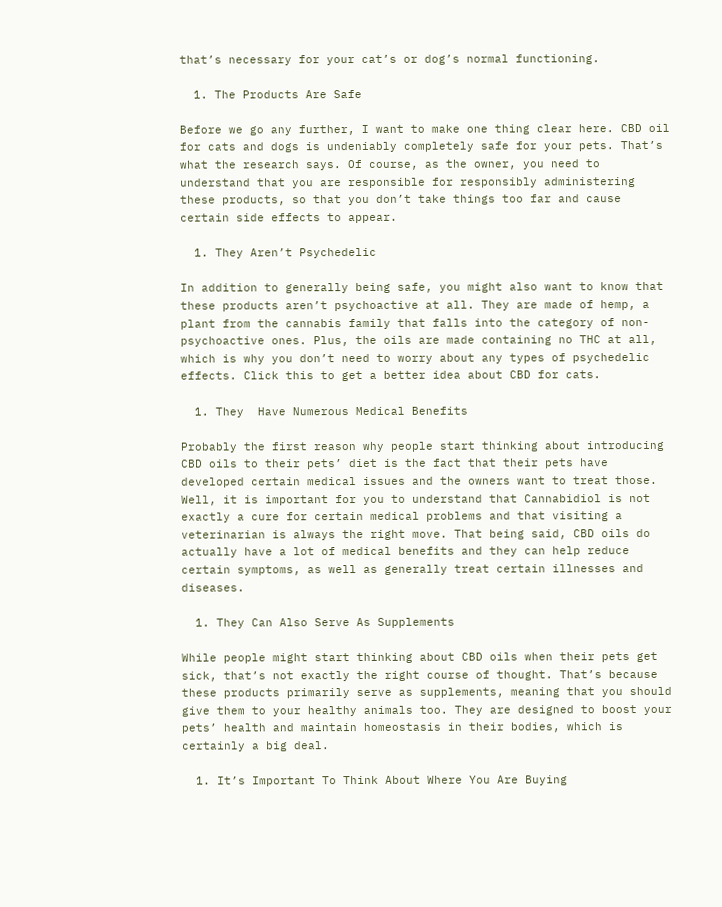that’s necessary for your cat’s or dog’s normal functioning.

  1. The Products Are Safe

Before we go any further, I want to make one thing clear here. CBD oil for cats and dogs is undeniably completely safe for your pets. That’s what the research says. Of course, as the owner, you need to understand that you are responsible for responsibly administering these products, so that you don’t take things too far and cause certain side effects to appear.

  1. They Aren’t Psychedelic

In addition to generally being safe, you might also want to know that these products aren’t psychoactive at all. They are made of hemp, a plant from the cannabis family that falls into the category of non-psychoactive ones. Plus, the oils are made containing no THC at all, which is why you don’t need to worry about any types of psychedelic effects. Click this to get a better idea about CBD for cats.

  1. They  Have Numerous Medical Benefits

Probably the first reason why people start thinking about introducing CBD oils to their pets’ diet is the fact that their pets have developed certain medical issues and the owners want to treat those. Well, it is important for you to understand that Cannabidiol is not exactly a cure for certain medical problems and that visiting a veterinarian is always the right move. That being said, CBD oils do actually have a lot of medical benefits and they can help reduce certain symptoms, as well as generally treat certain illnesses and diseases.

  1. They Can Also Serve As Supplements

While people might start thinking about CBD oils when their pets get sick, that’s not exactly the right course of thought. That’s because these products primarily serve as supplements, meaning that you should give them to your healthy animals too. They are designed to boost your pets’ health and maintain homeostasis in their bodies, which is certainly a big deal.

  1. It’s Important To Think About Where You Are Buying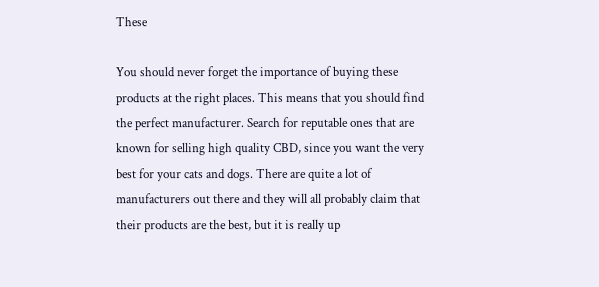These

You should never forget the importance of buying these products at the right places. This means that you should find the perfect manufacturer. Search for reputable ones that are known for selling high quality CBD, since you want the very best for your cats and dogs. There are quite a lot of manufacturers out there and they will all probably claim that their products are the best, but it is really up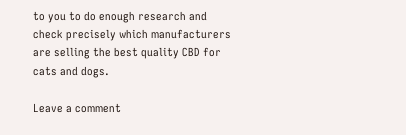to you to do enough research and check precisely which manufacturers are selling the best quality CBD for cats and dogs.

Leave a comment